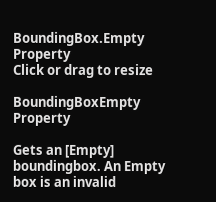BoundingBox.Empty Property
Click or drag to resize

BoundingBoxEmpty Property

Gets an [Empty] boundingbox. An Empty box is an invalid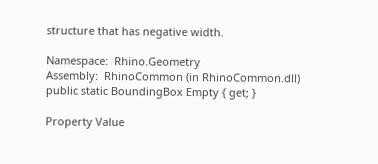structure that has negative width.

Namespace:  Rhino.Geometry
Assembly:  RhinoCommon (in RhinoCommon.dll)
public static BoundingBox Empty { get; }

Property Value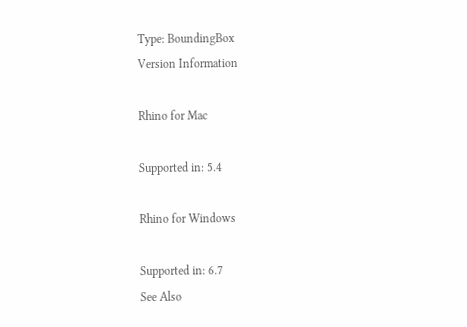Type: BoundingBox
Version Information

Rhino for Mac

Supported in: 5.4

Rhino for Windows

Supported in: 6.7
See Also